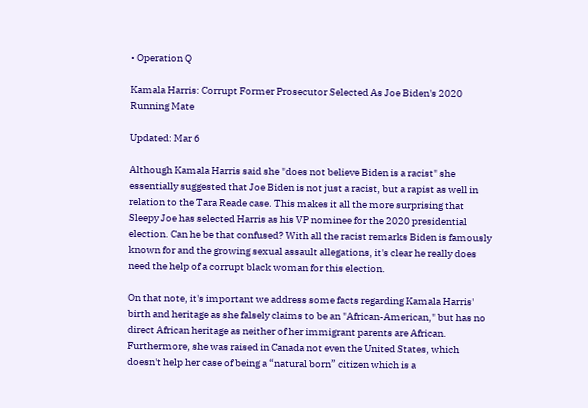• Operation Q

Kamala Harris: Corrupt Former Prosecutor Selected As Joe Biden's 2020 Running Mate

Updated: Mar 6

Although Kamala Harris said she "does not believe Biden is a racist" she essentially suggested that Joe Biden is not just a racist, but a rapist as well in relation to the Tara Reade case. This makes it all the more surprising that Sleepy Joe has selected Harris as his VP nominee for the 2020 presidential election. Can he be that confused? With all the racist remarks Biden is famously known for and the growing sexual assault allegations, it's clear he really does need the help of a corrupt black woman for this election.

On that note, it's important we address some facts regarding Kamala Harris' birth and heritage as she falsely claims to be an "African-American," but has no direct African heritage as neither of her immigrant parents are African. Furthermore, she was raised in Canada not even the United States, which doesn't help her case of being a “natural born” citizen which is a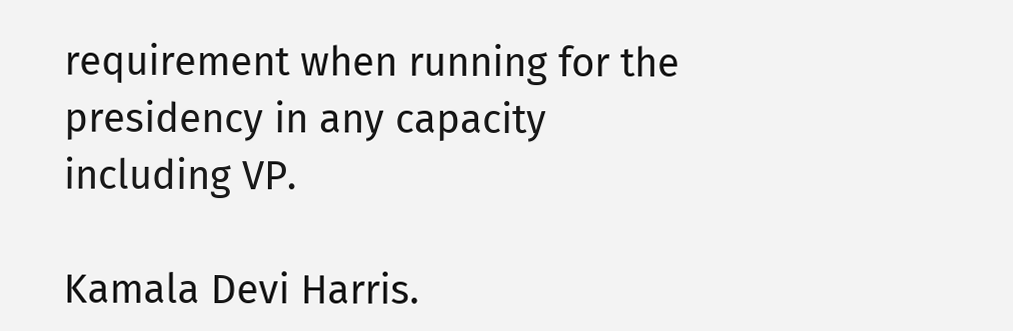requirement when running for the presidency in any capacity including VP.

Kamala Devi Harris.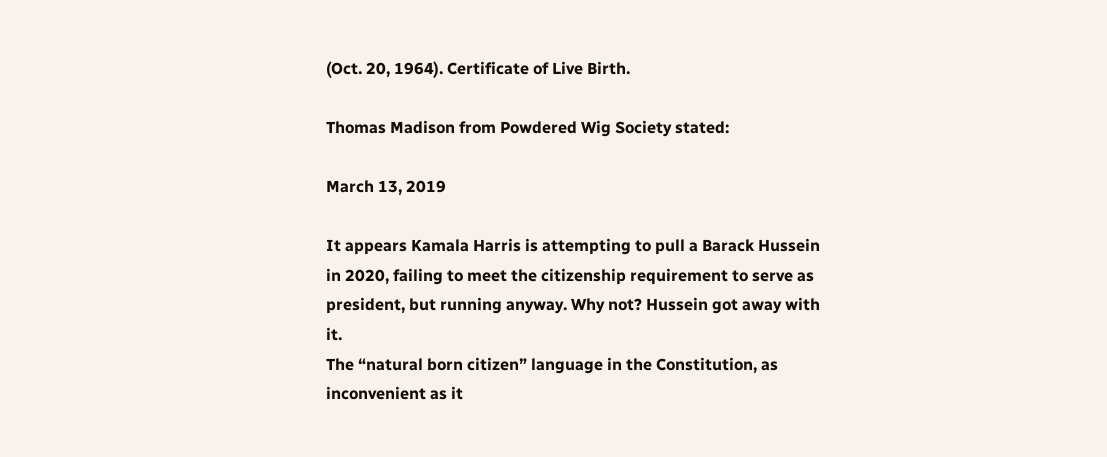(Oct. 20, 1964). Certificate of Live Birth.

Thomas Madison from Powdered Wig Society stated:

March 13, 2019

It appears Kamala Harris is attempting to pull a Barack Hussein in 2020, failing to meet the citizenship requirement to serve as president, but running anyway. Why not? Hussein got away with it.
The “natural born citizen” language in the Constitution, as inconvenient as it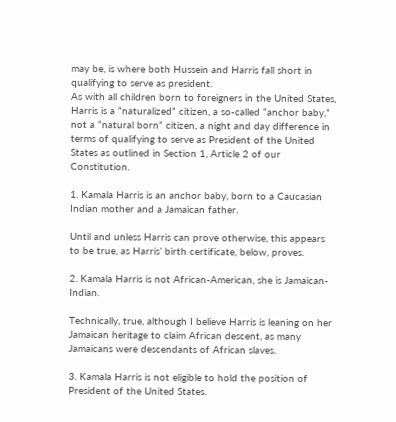may be, is where both Hussein and Harris fall short in qualifying to serve as president.
As with all children born to foreigners in the United States, Harris is a “naturalized” citizen, a so-called “anchor baby,” not a “natural born” citizen, a night and day difference in terms of qualifying to serve as President of the United States as outlined in Section 1, Article 2 of our Constitution.

1. Kamala Harris is an anchor baby, born to a Caucasian Indian mother and a Jamaican father.

Until and unless Harris can prove otherwise, this appears to be true, as Harris’ birth certificate, below, proves.

2. Kamala Harris is not African-American, she is Jamaican-Indian.

Technically, true, although I believe Harris is leaning on her Jamaican heritage to claim African descent, as many Jamaicans were descendants of African slaves.

3. Kamala Harris is not eligible to hold the position of President of the United States.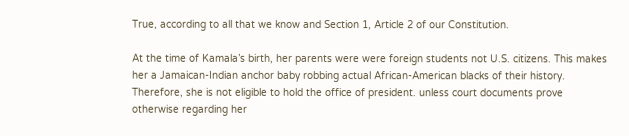True, according to all that we know and Section 1, Article 2 of our Constitution.

At the time of Kamala’s birth, her parents were were foreign students not U.S. citizens. This makes her a Jamaican-Indian anchor baby robbing actual African-American blacks of their history. Therefore, she is not eligible to hold the office of president. unless court documents prove otherwise regarding her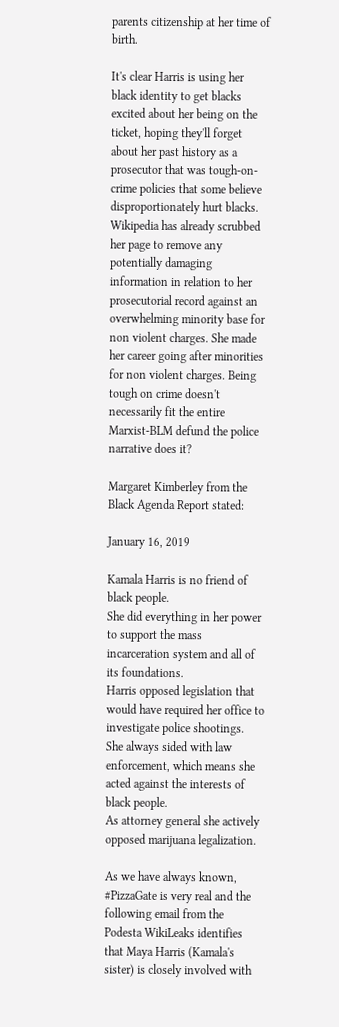parents citizenship at her time of birth.

It's clear Harris is using her black identity to get blacks excited about her being on the ticket, hoping they'll forget about her past history as a prosecutor that was tough-on-crime policies that some believe disproportionately hurt blacks. Wikipedia has already scrubbed her page to remove any potentially damaging information in relation to her prosecutorial record against an overwhelming minority base for non violent charges. She made her career going after minorities for non violent charges. Being tough on crime doesn't necessarily fit the entire Marxist-BLM defund the police narrative does it?

Margaret Kimberley from the Black Agenda Report stated:

January 16, 2019

Kamala Harris is no friend of black people.
She did everything in her power to support the mass incarceration system and all of its foundations.
Harris opposed legislation that would have required her office to investigate police shootings.
She always sided with law enforcement, which means she acted against the interests of black people.
As attorney general she actively opposed marijuana legalization.

As we have always known, #PizzaGate is very real and the following email from the Podesta WikiLeaks identifies that Maya Harris (Kamala's sister) is closely involved with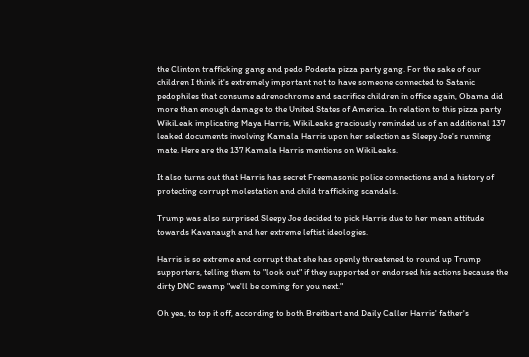the Clinton trafficking gang and pedo Podesta pizza party gang. For the sake of our children I think it's extremely important not to have someone connected to Satanic pedophiles that consume adrenochrome and sacrifice children in office again, Obama did more than enough damage to the United States of America. In relation to this pizza party WikiLeak implicating Maya Harris, WikiLeaks graciously reminded us of an additional 137 leaked documents involving Kamala Harris upon her selection as Sleepy Joe's running mate. Here are the 137 Kamala Harris mentions on WikiLeaks.

It also turns out that Harris has secret Freemasonic police connections and a history of protecting corrupt molestation and child trafficking scandals.

Trump was also surprised Sleepy Joe decided to pick Harris due to her mean attitude towards Kavanaugh and her extreme leftist ideologies.

Harris is so extreme and corrupt that she has openly threatened to round up Trump supporters, telling them to "look out" if they supported or endorsed his actions because the dirty DNC swamp "we'll be coming for you next."

Oh yea, to top it off, according to both Breitbart and Daily Caller Harris' father's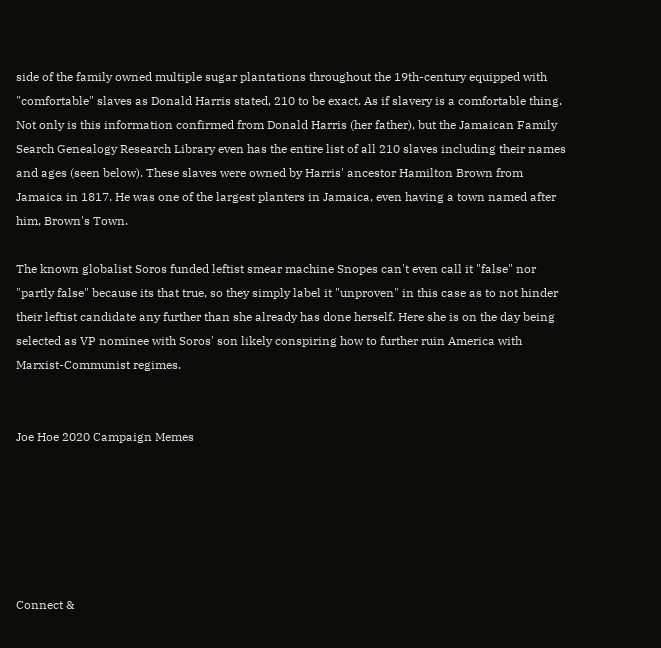side of the family owned multiple sugar plantations throughout the 19th-century equipped with "comfortable" slaves as Donald Harris stated, 210 to be exact. As if slavery is a comfortable thing. Not only is this information confirmed from Donald Harris (her father), but the Jamaican Family Search Genealogy Research Library even has the entire list of all 210 slaves including their names and ages (seen below). These slaves were owned by Harris' ancestor Hamilton Brown from Jamaica in 1817. He was one of the largest planters in Jamaica, even having a town named after him, Brown's Town.

The known globalist Soros funded leftist smear machine Snopes can't even call it "false" nor "partly false" because its that true, so they simply label it "unproven" in this case as to not hinder their leftist candidate any further than she already has done herself. Here she is on the day being selected as VP nominee with Soros' son likely conspiring how to further ruin America with Marxist-Communist regimes.


Joe Hoe 2020 Campaign Memes






Connect &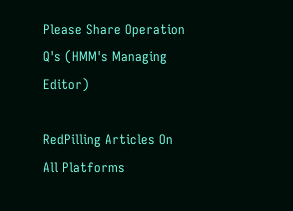Please Share Operation Q's (HMM's Managing Editor)

RedPilling Articles On All Platforms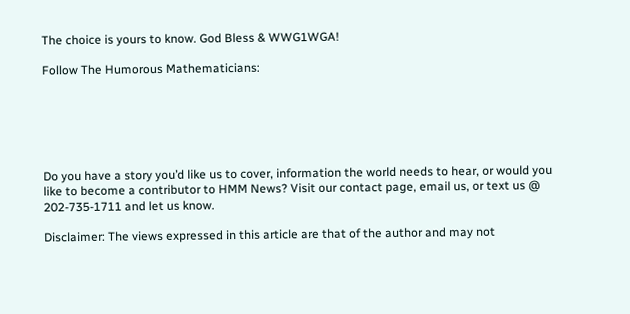The choice is yours to know. God Bless & WWG1WGA!

Follow The Humorous Mathematicians:






Do you have a story you’d like us to cover, information the world needs to hear, or would you like to become a contributor to HMM News? Visit our contact page, email us, or text us @ 202-735-1711 and let us know.

Disclaimer: The views expressed in this article are that of the author and may not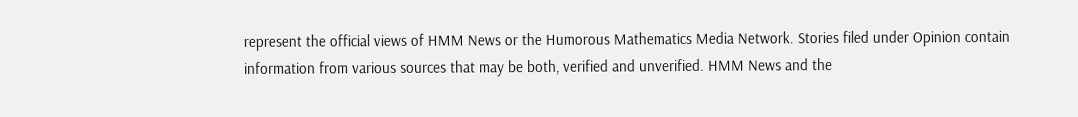represent the official views of HMM News or the Humorous Mathematics Media Network. Stories filed under Opinion contain information from various sources that may be both, verified and unverified. HMM News and the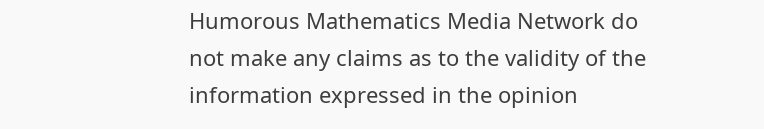Humorous Mathematics Media Network do not make any claims as to the validity of the information expressed in the opinion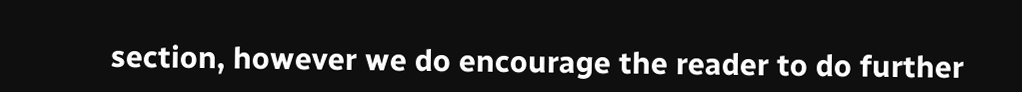section, however we do encourage the reader to do further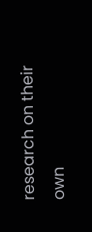research on their own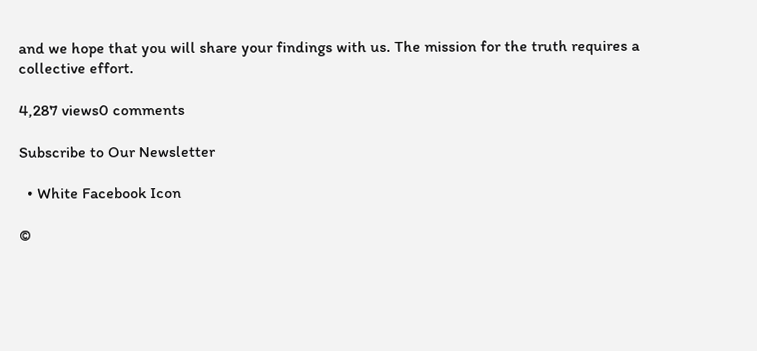and we hope that you will share your findings with us. The mission for the truth requires a collective effort.

4,287 views0 comments

Subscribe to Our Newsletter

  • White Facebook Icon

©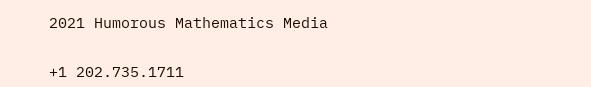2021 Humorous Mathematics Media


+1 202.735.1711